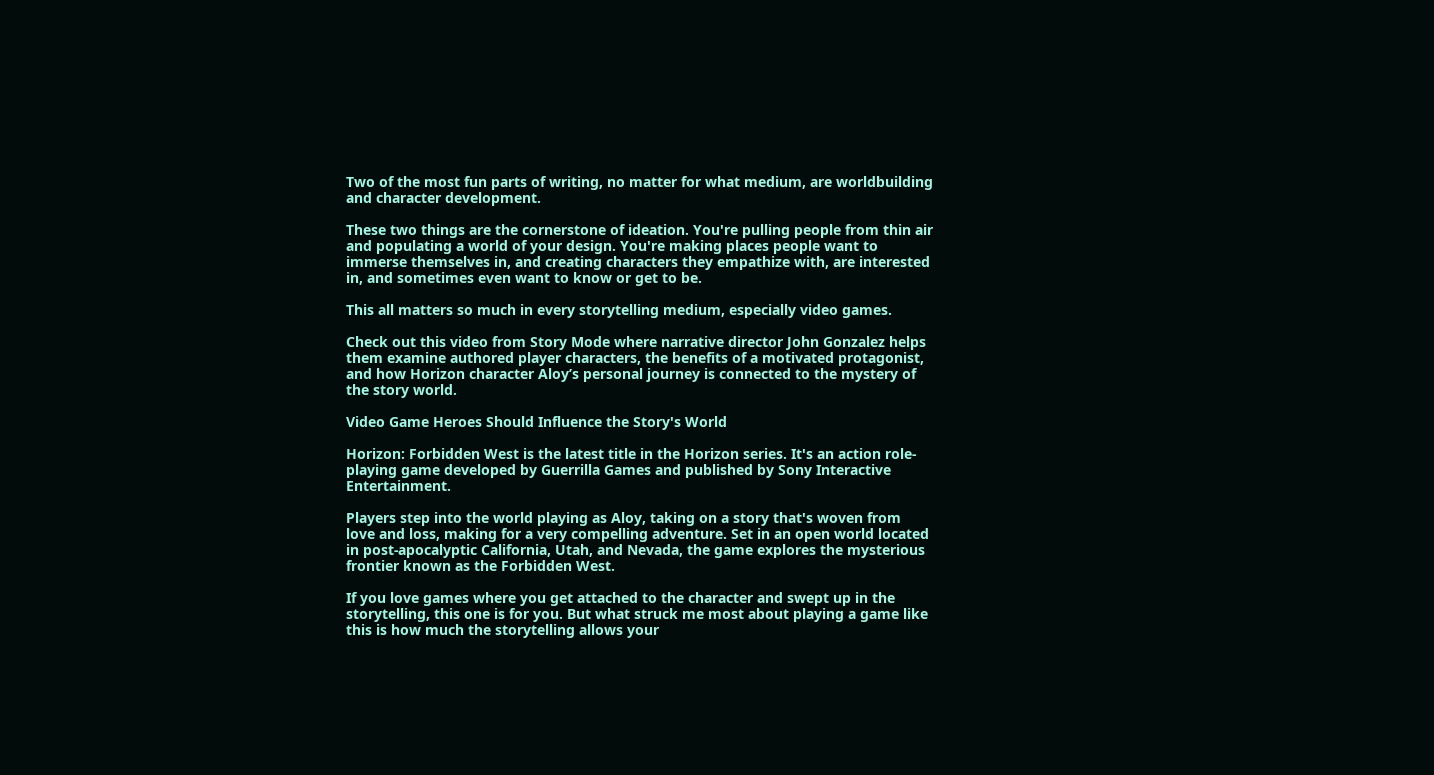Two of the most fun parts of writing, no matter for what medium, are worldbuilding and character development.

These two things are the cornerstone of ideation. You're pulling people from thin air and populating a world of your design. You're making places people want to immerse themselves in, and creating characters they empathize with, are interested in, and sometimes even want to know or get to be.

This all matters so much in every storytelling medium, especially video games.

Check out this video from Story Mode where narrative director John Gonzalez helps them examine authored player characters, the benefits of a motivated protagonist, and how Horizon character Aloy’s personal journey is connected to the mystery of the story world.

Video Game Heroes Should Influence the Story's World

Horizon: Forbidden West is the latest title in the Horizon series. It's an action role-playing game developed by Guerrilla Games and published by Sony Interactive Entertainment.

Players step into the world playing as Aloy, taking on a story that's woven from love and loss, making for a very compelling adventure. Set in an open world located in post-apocalyptic California, Utah, and Nevada, the game explores the mysterious frontier known as the Forbidden West.

If you love games where you get attached to the character and swept up in the storytelling, this one is for you. But what struck me most about playing a game like this is how much the storytelling allows your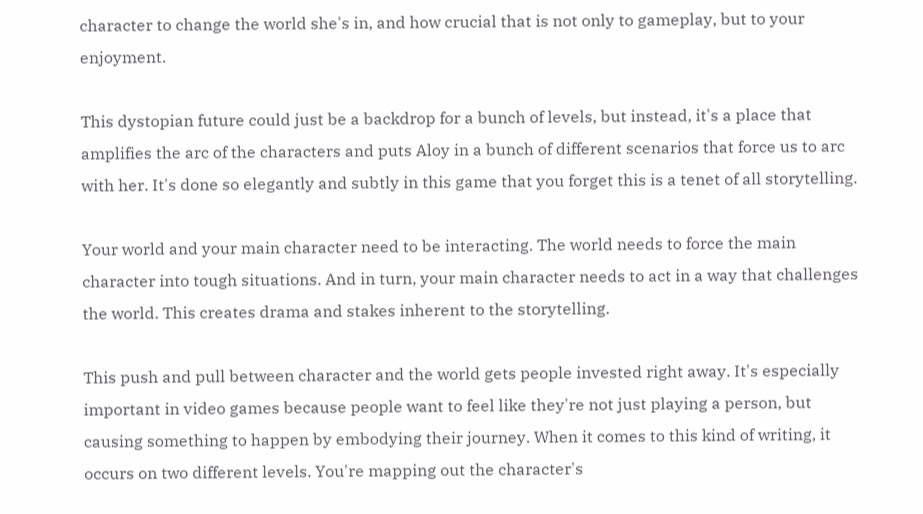character to change the world she's in, and how crucial that is not only to gameplay, but to your enjoyment.

This dystopian future could just be a backdrop for a bunch of levels, but instead, it's a place that amplifies the arc of the characters and puts Aloy in a bunch of different scenarios that force us to arc with her. It's done so elegantly and subtly in this game that you forget this is a tenet of all storytelling.

Your world and your main character need to be interacting. The world needs to force the main character into tough situations. And in turn, your main character needs to act in a way that challenges the world. This creates drama and stakes inherent to the storytelling.

This push and pull between character and the world gets people invested right away. It's especially important in video games because people want to feel like they're not just playing a person, but causing something to happen by embodying their journey. When it comes to this kind of writing, it occurs on two different levels. You're mapping out the character's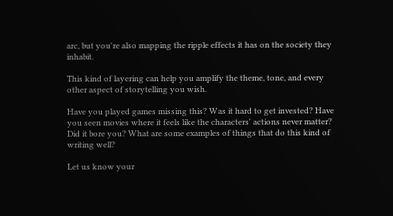arc, but you're also mapping the ripple effects it has on the society they inhabit.

This kind of layering can help you amplify the theme, tone, and every other aspect of storytelling you wish.

Have you played games missing this? Was it hard to get invested? Have you seen movies where it feels like the characters' actions never matter? Did it bore you? What are some examples of things that do this kind of writing well?

Let us know your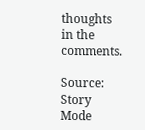thoughts in the comments.

Source: Story Mode